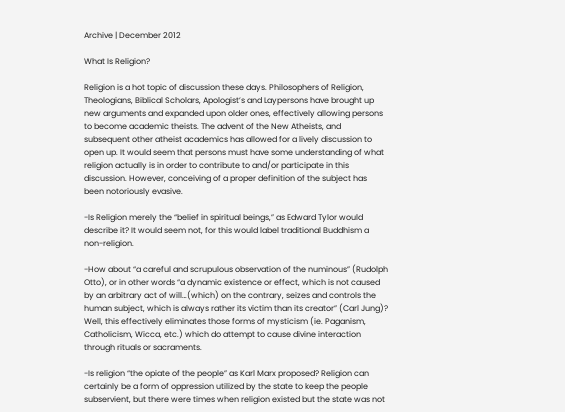Archive | December 2012

What Is Religion?

Religion is a hot topic of discussion these days. Philosophers of Religion, Theologians, Biblical Scholars, Apologist’s and Laypersons have brought up new arguments and expanded upon older ones, effectively allowing persons to become academic theists. The advent of the New Atheists, and subsequent other atheist academics has allowed for a lively discussion to open up. It would seem that persons must have some understanding of what religion actually is in order to contribute to and/or participate in this discussion. However, conceiving of a proper definition of the subject has been notoriously evasive.

-Is Religion merely the “belief in spiritual beings,” as Edward Tylor would describe it? It would seem not, for this would label traditional Buddhism a non-religion.

-How about “a careful and scrupulous observation of the numinous” (Rudolph Otto), or in other words “a dynamic existence or effect, which is not caused by an arbitrary act of will…(which) on the contrary, seizes and controls the human subject, which is always rather its victim than its creator” (Carl Jung)? Well, this effectively eliminates those forms of mysticism (ie. Paganism, Catholicism, Wicca, etc.) which do attempt to cause divine interaction through rituals or sacraments.

-Is religion “the opiate of the people” as Karl Marx proposed? Religion can certainly be a form of oppression utilized by the state to keep the people subservient, but there were times when religion existed but the state was not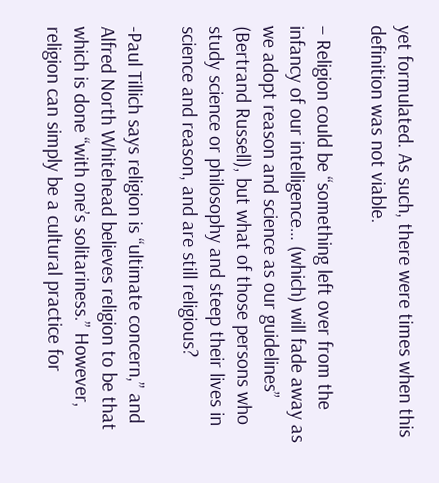yet formulated. As such, there were times when this definition was not viable.

– Religion could be “something left over from the infancy of our intelligence… (which) will fade away as we adopt reason and science as our guidelines” (Bertrand Russell), but what of those persons who study science or philosophy and steep their lives in science and reason, and are still religious?

-Paul Tillich says religion is “ultimate concern,” and Alfred North Whitehead believes religion to be that which is done “with one’s solitariness.” However, religion can simply be a cultural practice for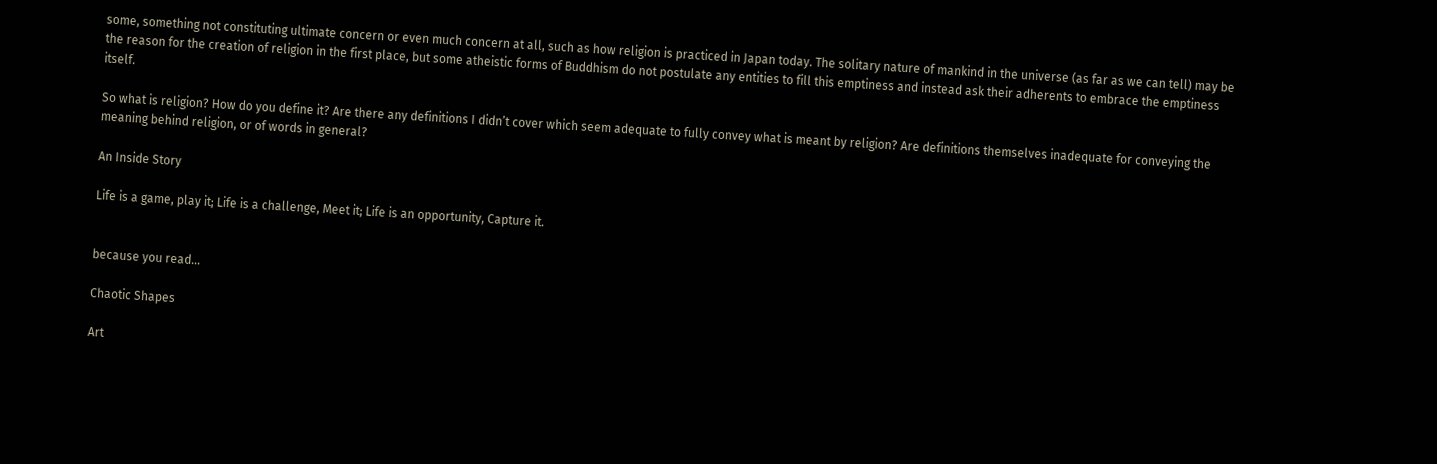some, something not constituting ultimate concern or even much concern at all, such as how religion is practiced in Japan today. The solitary nature of mankind in the universe (as far as we can tell) may be the reason for the creation of religion in the first place, but some atheistic forms of Buddhism do not postulate any entities to fill this emptiness and instead ask their adherents to embrace the emptiness itself.

So what is religion? How do you define it? Are there any definitions I didn’t cover which seem adequate to fully convey what is meant by religion? Are definitions themselves inadequate for conveying the meaning behind religion, or of words in general?

An Inside Story

Life is a game, play it; Life is a challenge, Meet it; Life is an opportunity, Capture it.


because you read...

Chaotic Shapes

Art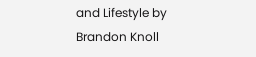and Lifestyle by Brandon Knoll